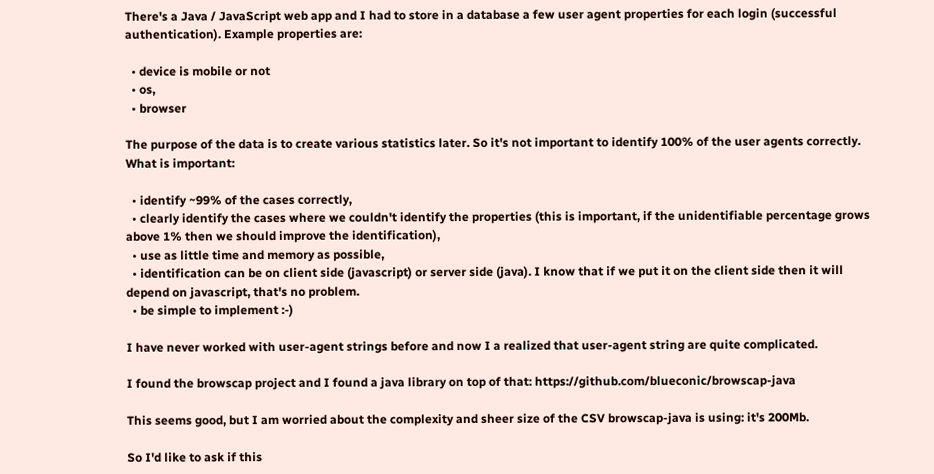There's a Java / JavaScript web app and I had to store in a database a few user agent properties for each login (successful authentication). Example properties are:

  • device is mobile or not
  • os,
  • browser

The purpose of the data is to create various statistics later. So it's not important to identify 100% of the user agents correctly. What is important:

  • identify ~99% of the cases correctly,
  • clearly identify the cases where we couldn't identify the properties (this is important, if the unidentifiable percentage grows above 1% then we should improve the identification),
  • use as little time and memory as possible,
  • identification can be on client side (javascript) or server side (java). I know that if we put it on the client side then it will depend on javascript, that's no problem.
  • be simple to implement :-)

I have never worked with user-agent strings before and now I a realized that user-agent string are quite complicated.

I found the browscap project and I found a java library on top of that: https://github.com/blueconic/browscap-java

This seems good, but I am worried about the complexity and sheer size of the CSV browscap-java is using: it's 200Mb.

So I'd like to ask if this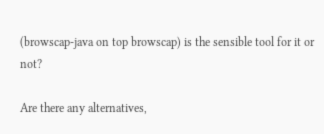(browscap-java on top browscap) is the sensible tool for it or not?

Are there any alternatives,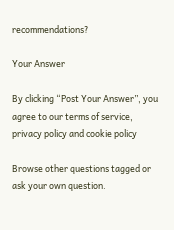recommendations?

Your Answer

By clicking “Post Your Answer”, you agree to our terms of service, privacy policy and cookie policy

Browse other questions tagged or ask your own question.